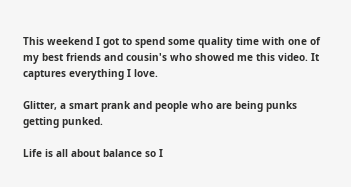This weekend I got to spend some quality time with one of my best friends and cousin's who showed me this video. It captures everything I love.

Glitter, a smart prank and people who are being punks getting punked.

Life is all about balance so I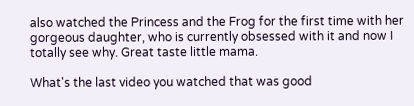also watched the Princess and the Frog for the first time with her gorgeous daughter, who is currently obsessed with it and now I totally see why. Great taste little mama.

What's the last video you watched that was good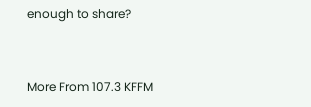enough to share?


More From 107.3 KFFM